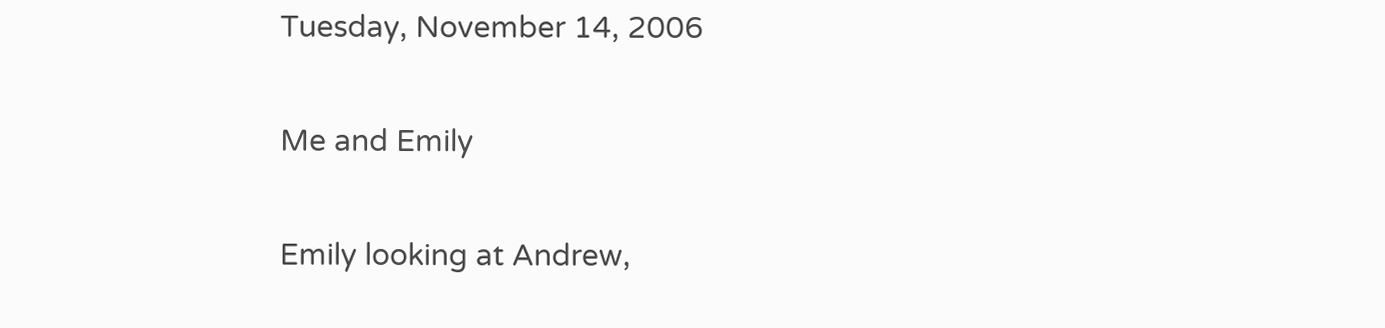Tuesday, November 14, 2006

Me and Emily

Emily looking at Andrew,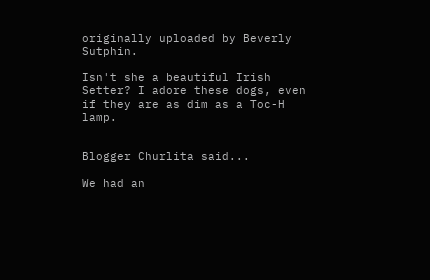originally uploaded by Beverly Sutphin.

Isn't she a beautiful Irish Setter? I adore these dogs, even if they are as dim as a Toc-H lamp.


Blogger Churlita said...

We had an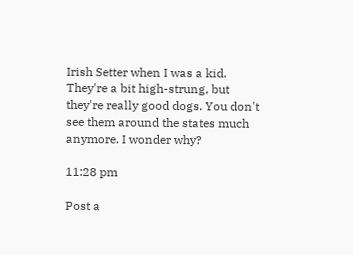Irish Setter when I was a kid. They're a bit high-strung, but they're really good dogs. You don't see them around the states much anymore. I wonder why?

11:28 pm

Post a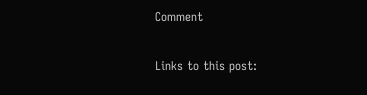Comment

Links to this post: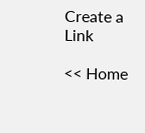Create a Link

<< Home